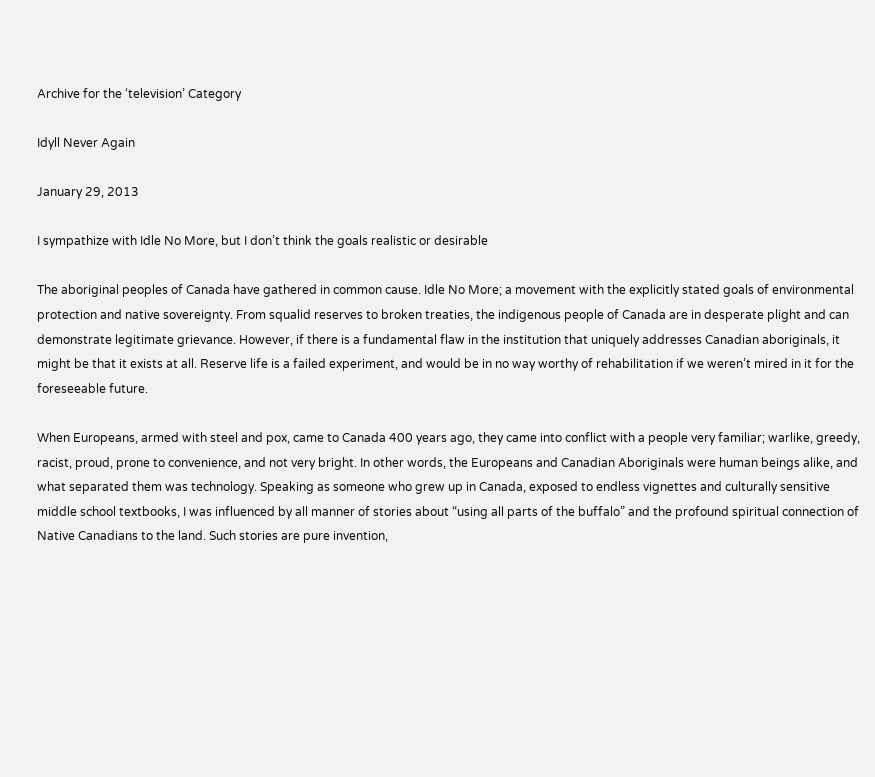Archive for the ‘television’ Category

Idyll Never Again

January 29, 2013

I sympathize with Idle No More, but I don’t think the goals realistic or desirable

The aboriginal peoples of Canada have gathered in common cause. Idle No More; a movement with the explicitly stated goals of environmental protection and native sovereignty. From squalid reserves to broken treaties, the indigenous people of Canada are in desperate plight and can demonstrate legitimate grievance. However, if there is a fundamental flaw in the institution that uniquely addresses Canadian aboriginals, it might be that it exists at all. Reserve life is a failed experiment, and would be in no way worthy of rehabilitation if we weren’t mired in it for the foreseeable future.

When Europeans, armed with steel and pox, came to Canada 400 years ago, they came into conflict with a people very familiar; warlike, greedy, racist, proud, prone to convenience, and not very bright. In other words, the Europeans and Canadian Aboriginals were human beings alike, and what separated them was technology. Speaking as someone who grew up in Canada, exposed to endless vignettes and culturally sensitive middle school textbooks, I was influenced by all manner of stories about “using all parts of the buffalo” and the profound spiritual connection of Native Canadians to the land. Such stories are pure invention,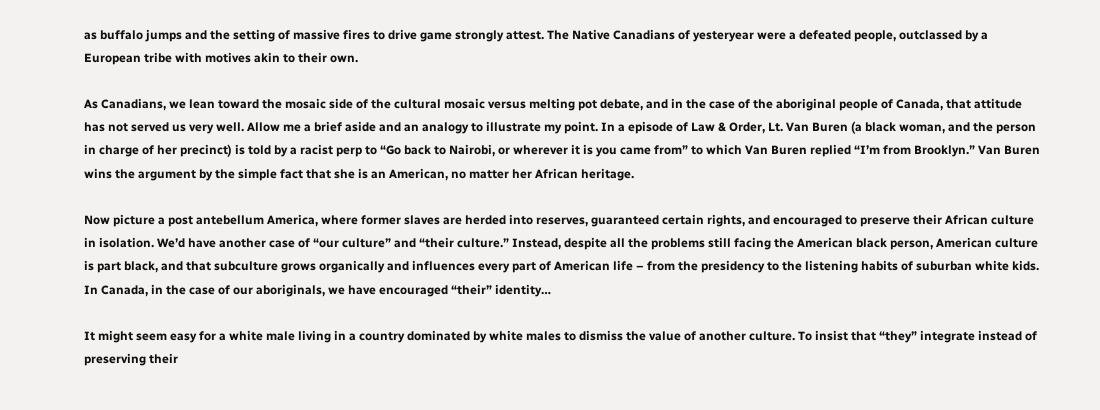as buffalo jumps and the setting of massive fires to drive game strongly attest. The Native Canadians of yesteryear were a defeated people, outclassed by a European tribe with motives akin to their own.

As Canadians, we lean toward the mosaic side of the cultural mosaic versus melting pot debate, and in the case of the aboriginal people of Canada, that attitude has not served us very well. Allow me a brief aside and an analogy to illustrate my point. In a episode of Law & Order, Lt. Van Buren (a black woman, and the person in charge of her precinct) is told by a racist perp to “Go back to Nairobi, or wherever it is you came from” to which Van Buren replied “I’m from Brooklyn.” Van Buren wins the argument by the simple fact that she is an American, no matter her African heritage.

Now picture a post antebellum America, where former slaves are herded into reserves, guaranteed certain rights, and encouraged to preserve their African culture in isolation. We’d have another case of “our culture” and “their culture.” Instead, despite all the problems still facing the American black person, American culture is part black, and that subculture grows organically and influences every part of American life – from the presidency to the listening habits of suburban white kids. In Canada, in the case of our aboriginals, we have encouraged “their” identity…

It might seem easy for a white male living in a country dominated by white males to dismiss the value of another culture. To insist that “they” integrate instead of preserving their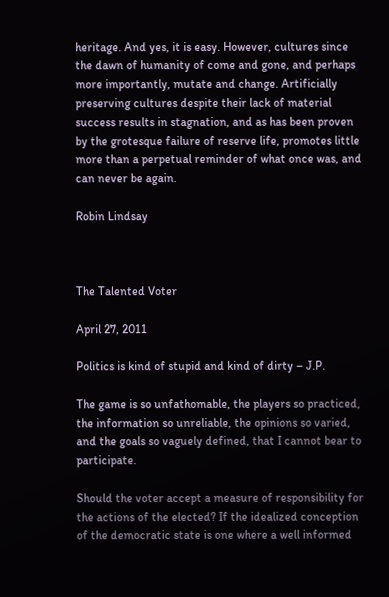heritage. And yes, it is easy. However, cultures since the dawn of humanity of come and gone, and perhaps more importantly, mutate and change. Artificially preserving cultures despite their lack of material success results in stagnation, and as has been proven by the grotesque failure of reserve life, promotes little more than a perpetual reminder of what once was, and can never be again.

Robin Lindsay



The Talented Voter

April 27, 2011

Politics is kind of stupid and kind of dirty – J.P.

The game is so unfathomable, the players so practiced, the information so unreliable, the opinions so varied, and the goals so vaguely defined, that I cannot bear to participate.

Should the voter accept a measure of responsibility for the actions of the elected? If the idealized conception of the democratic state is one where a well informed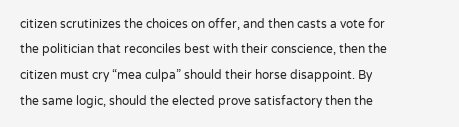citizen scrutinizes the choices on offer, and then casts a vote for the politician that reconciles best with their conscience, then the citizen must cry “mea culpa” should their horse disappoint. By the same logic, should the elected prove satisfactory then the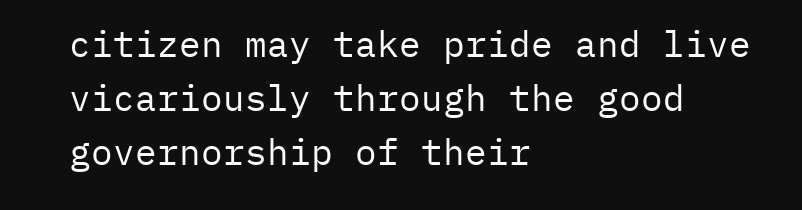citizen may take pride and live vicariously through the good governorship of their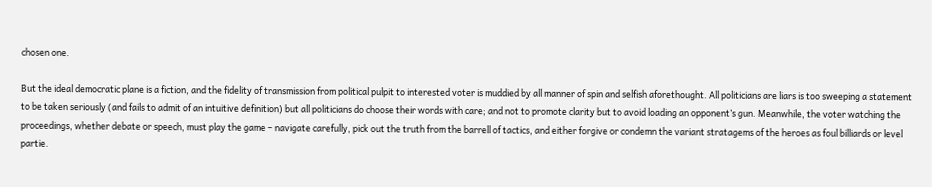chosen one.

But the ideal democratic plane is a fiction, and the fidelity of transmission from political pulpit to interested voter is muddied by all manner of spin and selfish aforethought. All politicians are liars is too sweeping a statement to be taken seriously (and fails to admit of an intuitive definition) but all politicians do choose their words with care; and not to promote clarity but to avoid loading an opponent’s gun. Meanwhile, the voter watching the proceedings, whether debate or speech, must play the game – navigate carefully, pick out the truth from the barrell of tactics, and either forgive or condemn the variant stratagems of the heroes as foul billiards or level partie.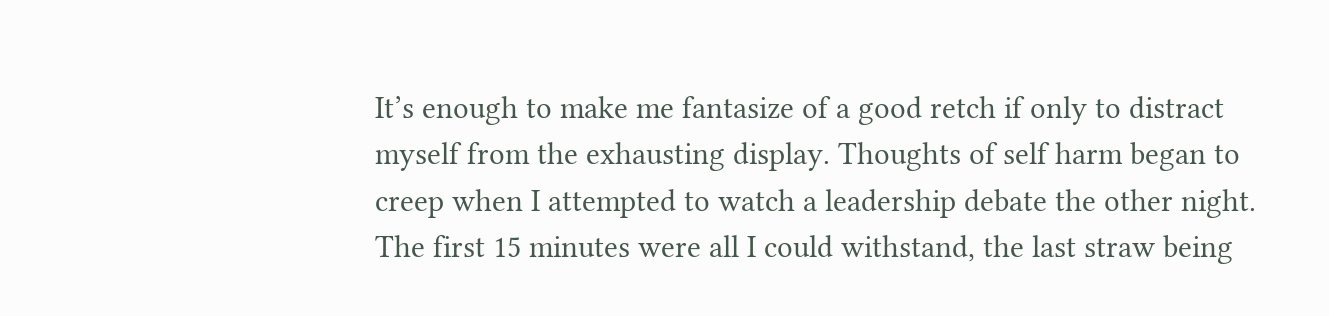It’s enough to make me fantasize of a good retch if only to distract myself from the exhausting display. Thoughts of self harm began to creep when I attempted to watch a leadership debate the other night. The first 15 minutes were all I could withstand, the last straw being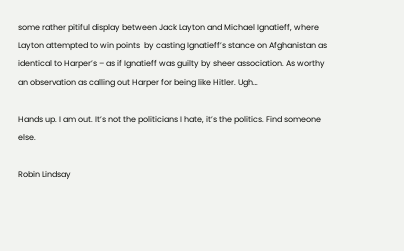some rather pitiful display between Jack Layton and Michael Ignatieff, where Layton attempted to win points  by casting Ignatieff’s stance on Afghanistan as identical to Harper’s – as if Ignatieff was guilty by sheer association. As worthy an observation as calling out Harper for being like Hitler. Ugh…

Hands up. I am out. It’s not the politicians I hate, it’s the politics. Find someone  else.

Robin Lindsay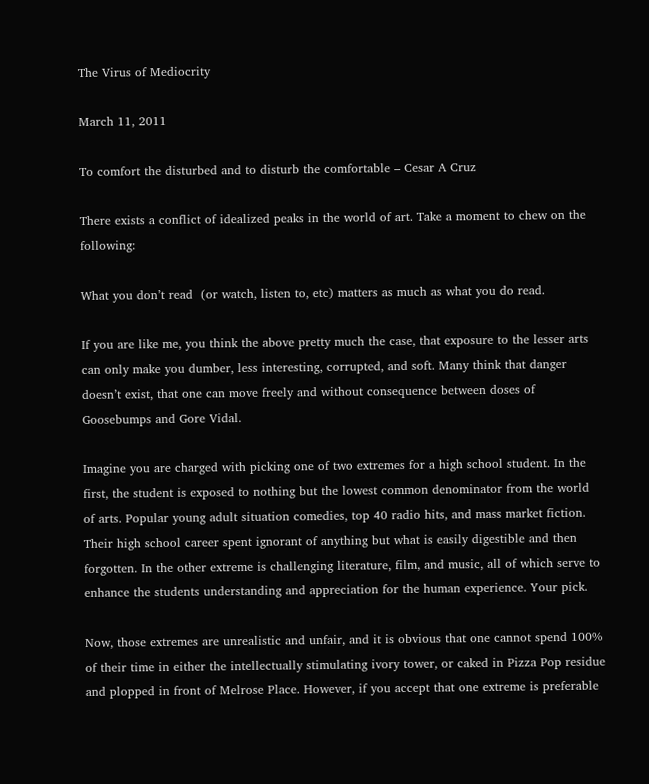The Virus of Mediocrity

March 11, 2011

To comfort the disturbed and to disturb the comfortable – Cesar A Cruz

There exists a conflict of idealized peaks in the world of art. Take a moment to chew on the following:

What you don’t read  (or watch, listen to, etc) matters as much as what you do read.

If you are like me, you think the above pretty much the case, that exposure to the lesser arts can only make you dumber, less interesting, corrupted, and soft. Many think that danger doesn’t exist, that one can move freely and without consequence between doses of  Goosebumps and Gore Vidal.

Imagine you are charged with picking one of two extremes for a high school student. In the first, the student is exposed to nothing but the lowest common denominator from the world of arts. Popular young adult situation comedies, top 40 radio hits, and mass market fiction. Their high school career spent ignorant of anything but what is easily digestible and then forgotten. In the other extreme is challenging literature, film, and music, all of which serve to enhance the students understanding and appreciation for the human experience. Your pick.

Now, those extremes are unrealistic and unfair, and it is obvious that one cannot spend 100% of their time in either the intellectually stimulating ivory tower, or caked in Pizza Pop residue and plopped in front of Melrose Place. However, if you accept that one extreme is preferable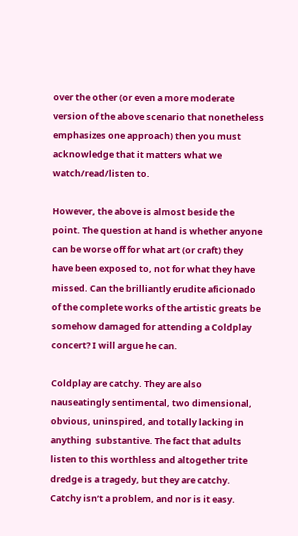over the other (or even a more moderate version of the above scenario that nonetheless emphasizes one approach) then you must acknowledge that it matters what we watch/read/listen to.

However, the above is almost beside the point. The question at hand is whether anyone can be worse off for what art (or craft) they have been exposed to, not for what they have missed. Can the brilliantly erudite aficionado of the complete works of the artistic greats be somehow damaged for attending a Coldplay concert? I will argue he can.

Coldplay are catchy. They are also nauseatingly sentimental, two dimensional, obvious, uninspired, and totally lacking in anything  substantive. The fact that adults listen to this worthless and altogether trite dredge is a tragedy, but they are catchy. Catchy isn’t a problem, and nor is it easy.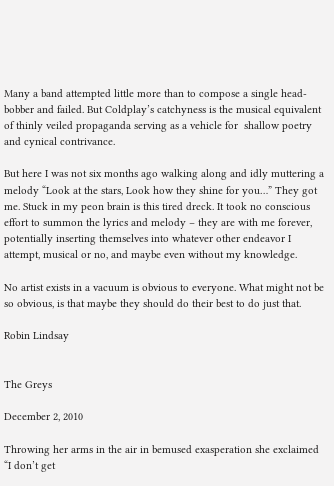Many a band attempted little more than to compose a single head-bobber and failed. But Coldplay’s catchyness is the musical equivalent of thinly veiled propaganda serving as a vehicle for  shallow poetry and cynical contrivance.

But here I was not six months ago walking along and idly muttering a melody “Look at the stars, Look how they shine for you…” They got me. Stuck in my peon brain is this tired dreck. It took no conscious effort to summon the lyrics and melody – they are with me forever, potentially inserting themselves into whatever other endeavor I attempt, musical or no, and maybe even without my knowledge.

No artist exists in a vacuum is obvious to everyone. What might not be so obvious, is that maybe they should do their best to do just that.

Robin Lindsay


The Greys

December 2, 2010

Throwing her arms in the air in bemused exasperation she exclaimed “I don’t get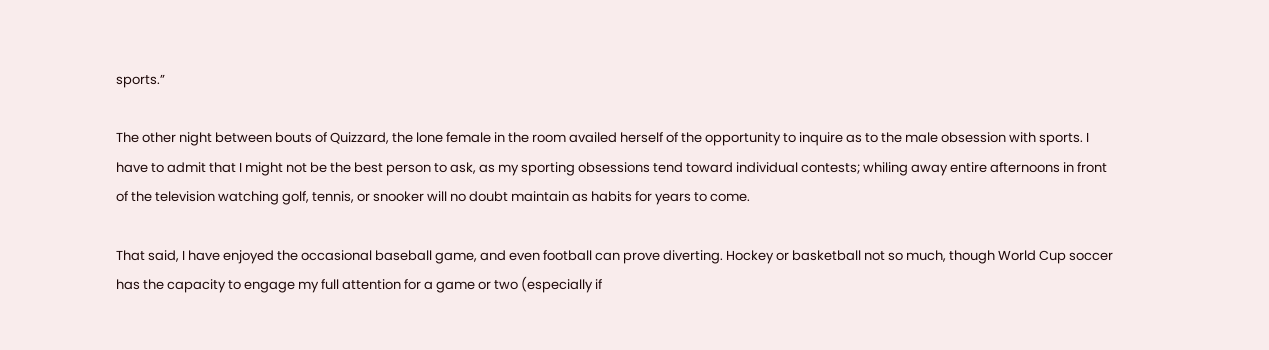sports.”

The other night between bouts of Quizzard, the lone female in the room availed herself of the opportunity to inquire as to the male obsession with sports. I have to admit that I might not be the best person to ask, as my sporting obsessions tend toward individual contests; whiling away entire afternoons in front of the television watching golf, tennis, or snooker will no doubt maintain as habits for years to come.

That said, I have enjoyed the occasional baseball game, and even football can prove diverting. Hockey or basketball not so much, though World Cup soccer has the capacity to engage my full attention for a game or two (especially if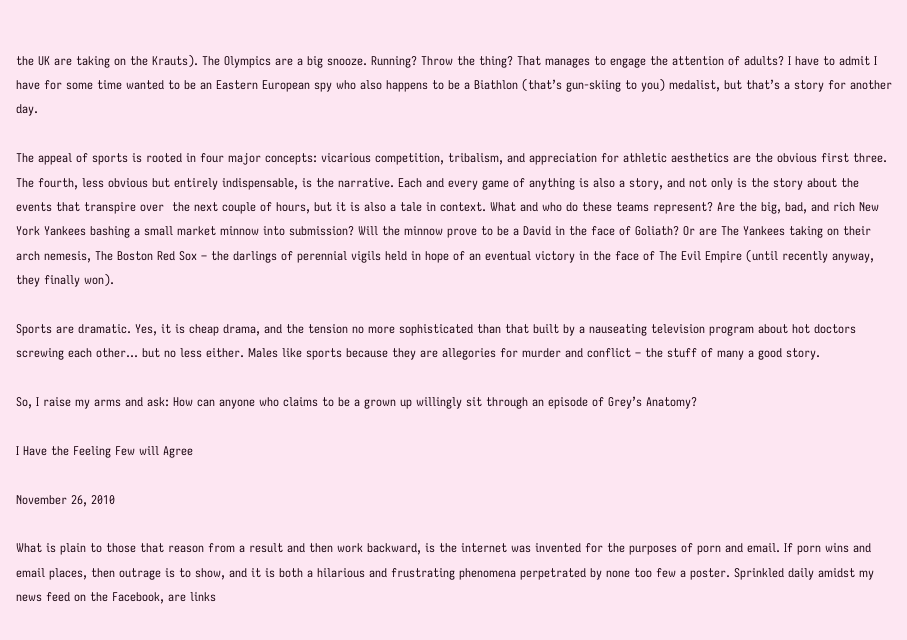the UK are taking on the Krauts). The Olympics are a big snooze. Running? Throw the thing? That manages to engage the attention of adults? I have to admit I have for some time wanted to be an Eastern European spy who also happens to be a Biathlon (that’s gun-skiing to you) medalist, but that’s a story for another day.

The appeal of sports is rooted in four major concepts: vicarious competition, tribalism, and appreciation for athletic aesthetics are the obvious first three. The fourth, less obvious but entirely indispensable, is the narrative. Each and every game of anything is also a story, and not only is the story about the events that transpire over  the next couple of hours, but it is also a tale in context. What and who do these teams represent? Are the big, bad, and rich New York Yankees bashing a small market minnow into submission? Will the minnow prove to be a David in the face of Goliath? Or are The Yankees taking on their arch nemesis, The Boston Red Sox – the darlings of perennial vigils held in hope of an eventual victory in the face of The Evil Empire (until recently anyway, they finally won).

Sports are dramatic. Yes, it is cheap drama, and the tension no more sophisticated than that built by a nauseating television program about hot doctors screwing each other… but no less either. Males like sports because they are allegories for murder and conflict – the stuff of many a good story.

So, I raise my arms and ask: How can anyone who claims to be a grown up willingly sit through an episode of Grey’s Anatomy?

I Have the Feeling Few will Agree

November 26, 2010

What is plain to those that reason from a result and then work backward, is the internet was invented for the purposes of porn and email. If porn wins and email places, then outrage is to show, and it is both a hilarious and frustrating phenomena perpetrated by none too few a poster. Sprinkled daily amidst my news feed on the Facebook, are links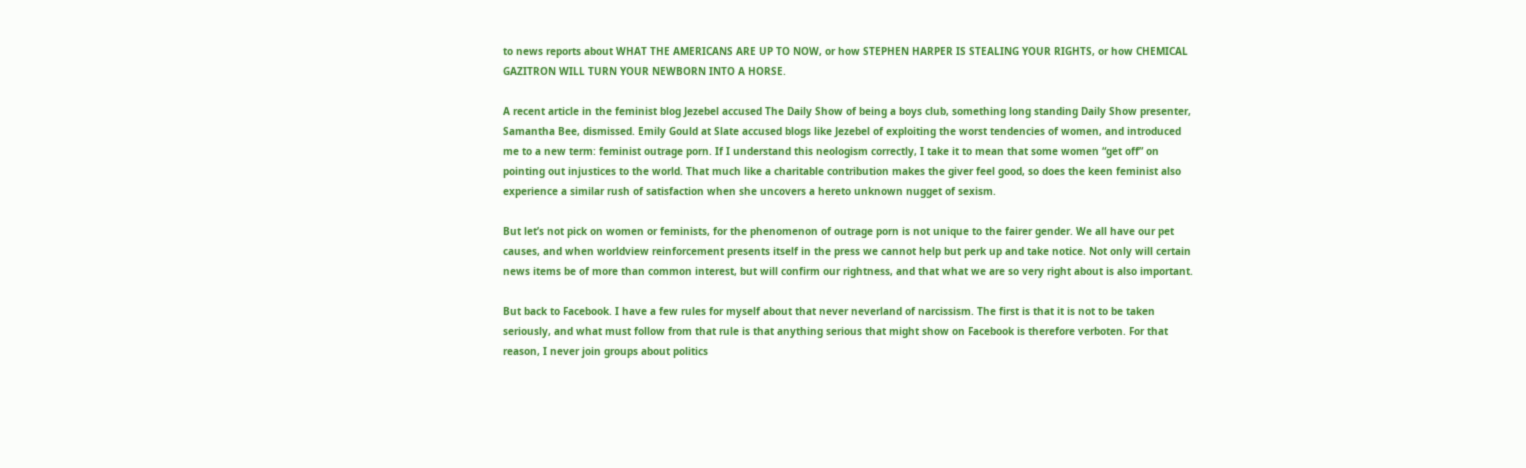to news reports about WHAT THE AMERICANS ARE UP TO NOW, or how STEPHEN HARPER IS STEALING YOUR RIGHTS, or how CHEMICAL GAZITRON WILL TURN YOUR NEWBORN INTO A HORSE.

A recent article in the feminist blog Jezebel accused The Daily Show of being a boys club, something long standing Daily Show presenter, Samantha Bee, dismissed. Emily Gould at Slate accused blogs like Jezebel of exploiting the worst tendencies of women, and introduced me to a new term: feminist outrage porn. If I understand this neologism correctly, I take it to mean that some women “get off” on pointing out injustices to the world. That much like a charitable contribution makes the giver feel good, so does the keen feminist also experience a similar rush of satisfaction when she uncovers a hereto unknown nugget of sexism.

But let’s not pick on women or feminists, for the phenomenon of outrage porn is not unique to the fairer gender. We all have our pet causes, and when worldview reinforcement presents itself in the press we cannot help but perk up and take notice. Not only will certain news items be of more than common interest, but will confirm our rightness, and that what we are so very right about is also important.

But back to Facebook. I have a few rules for myself about that never neverland of narcissism. The first is that it is not to be taken seriously, and what must follow from that rule is that anything serious that might show on Facebook is therefore verboten. For that reason, I never join groups about politics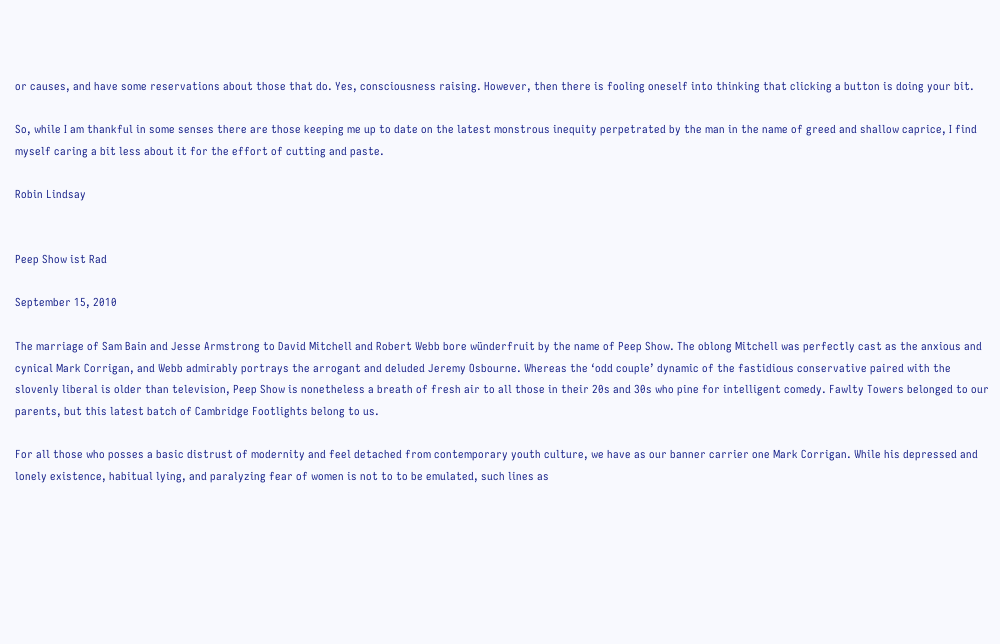or causes, and have some reservations about those that do. Yes, consciousness raising. However, then there is fooling oneself into thinking that clicking a button is doing your bit.

So, while I am thankful in some senses there are those keeping me up to date on the latest monstrous inequity perpetrated by the man in the name of greed and shallow caprice, I find myself caring a bit less about it for the effort of cutting and paste.

Robin Lindsay


Peep Show ist Rad

September 15, 2010

The marriage of Sam Bain and Jesse Armstrong to David Mitchell and Robert Webb bore wünderfruit by the name of Peep Show. The oblong Mitchell was perfectly cast as the anxious and cynical Mark Corrigan, and Webb admirably portrays the arrogant and deluded Jeremy Osbourne. Whereas the ‘odd couple’ dynamic of the fastidious conservative paired with the slovenly liberal is older than television, Peep Show is nonetheless a breath of fresh air to all those in their 20s and 30s who pine for intelligent comedy. Fawlty Towers belonged to our parents, but this latest batch of Cambridge Footlights belong to us.

For all those who posses a basic distrust of modernity and feel detached from contemporary youth culture, we have as our banner carrier one Mark Corrigan. While his depressed and lonely existence, habitual lying, and paralyzing fear of women is not to to be emulated, such lines as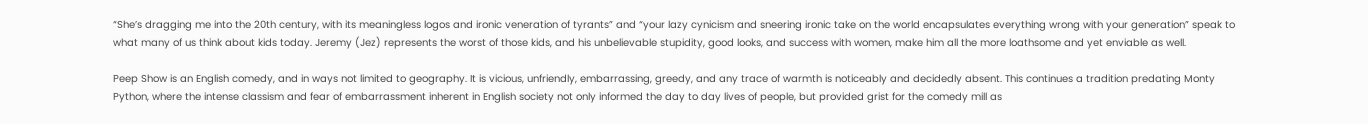“She’s dragging me into the 20th century, with its meaningless logos and ironic veneration of tyrants” and “your lazy cynicism and sneering ironic take on the world encapsulates everything wrong with your generation” speak to what many of us think about kids today. Jeremy (Jez) represents the worst of those kids, and his unbelievable stupidity, good looks, and success with women, make him all the more loathsome and yet enviable as well.

Peep Show is an English comedy, and in ways not limited to geography. It is vicious, unfriendly, embarrassing, greedy, and any trace of warmth is noticeably and decidedly absent. This continues a tradition predating Monty Python, where the intense classism and fear of embarrassment inherent in English society not only informed the day to day lives of people, but provided grist for the comedy mill as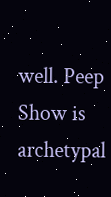well. Peep Show is archetypal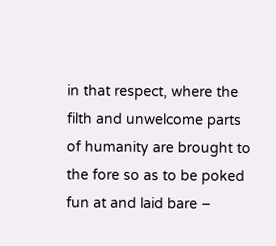in that respect, where the filth and unwelcome parts of humanity are brought to the fore so as to be poked fun at and laid bare –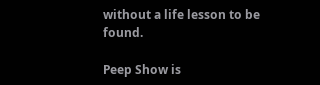without a life lesson to be found.

Peep Show is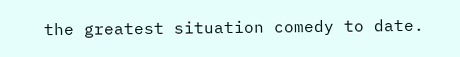the greatest situation comedy to date.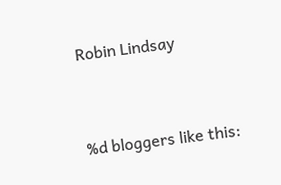Robin Lindsay


%d bloggers like this: